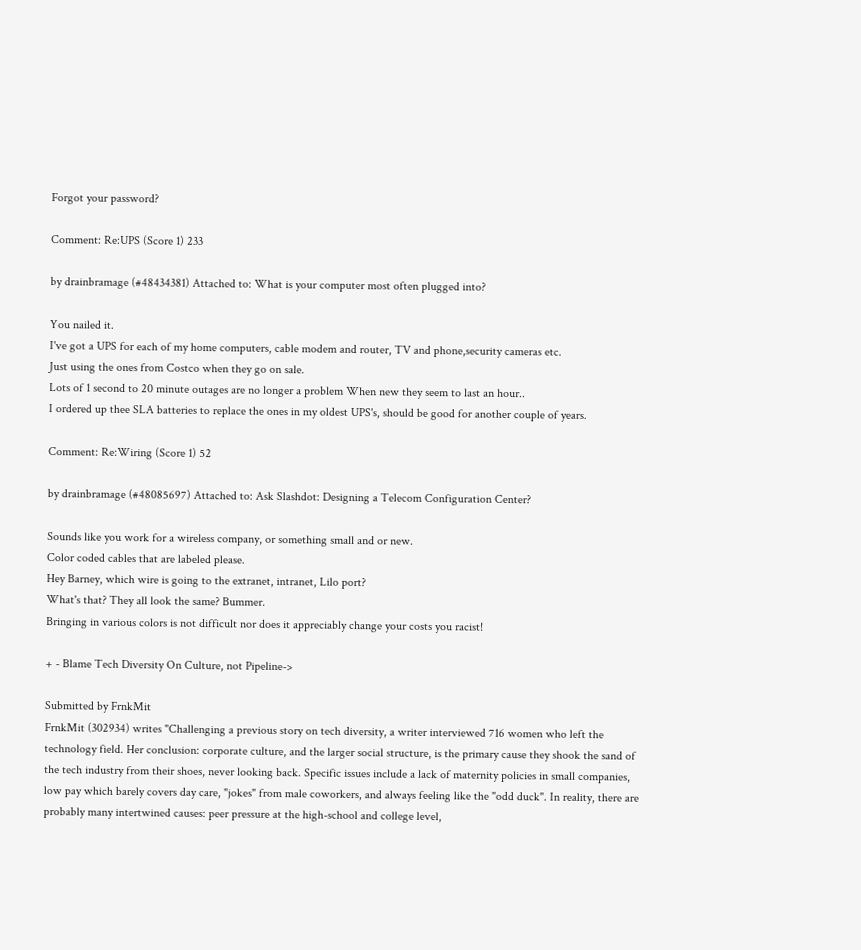Forgot your password?

Comment: Re:UPS (Score 1) 233

by drainbramage (#48434381) Attached to: What is your computer most often plugged into?

You nailed it.
I've got a UPS for each of my home computers, cable modem and router, TV and phone,security cameras etc.
Just using the ones from Costco when they go on sale.
Lots of 1 second to 20 minute outages are no longer a problem When new they seem to last an hour..
I ordered up thee SLA batteries to replace the ones in my oldest UPS's, should be good for another couple of years.

Comment: Re:Wiring (Score 1) 52

by drainbramage (#48085697) Attached to: Ask Slashdot: Designing a Telecom Configuration Center?

Sounds like you work for a wireless company, or something small and or new.
Color coded cables that are labeled please.
Hey Barney, which wire is going to the extranet, intranet, Lilo port?
What's that? They all look the same? Bummer.
Bringing in various colors is not difficult nor does it appreciably change your costs you racist!

+ - Blame Tech Diversity On Culture, not Pipeline->

Submitted by FrnkMit
FrnkMit (302934) writes "Challenging a previous story on tech diversity, a writer interviewed 716 women who left the technology field. Her conclusion: corporate culture, and the larger social structure, is the primary cause they shook the sand of the tech industry from their shoes, never looking back. Specific issues include a lack of maternity policies in small companies, low pay which barely covers day care, "jokes" from male coworkers, and always feeling like the "odd duck". In reality, there are probably many intertwined causes: peer pressure at the high-school and college level,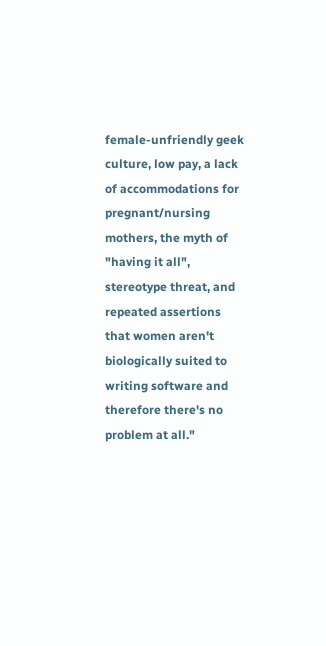female-unfriendly geek culture, low pay, a lack of accommodations for pregnant/nursing mothers, the myth of "having it all", stereotype threat, and repeated assertions that women aren't biologically suited to writing software and therefore there's no problem at all."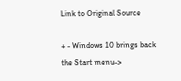Link to Original Source

+ - Windows 10 brings back the Start menu->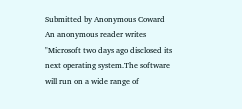Submitted by Anonymous Coward
An anonymous reader writes "Microsoft two days ago disclosed its next operating system.The software will run on a wide range of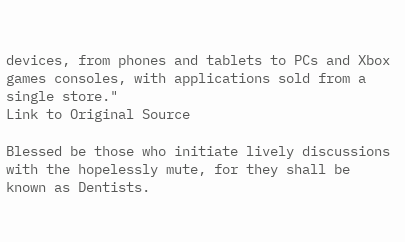devices, from phones and tablets to PCs and Xbox games consoles, with applications sold from a single store."
Link to Original Source

Blessed be those who initiate lively discussions with the hopelessly mute, for they shall be known as Dentists.